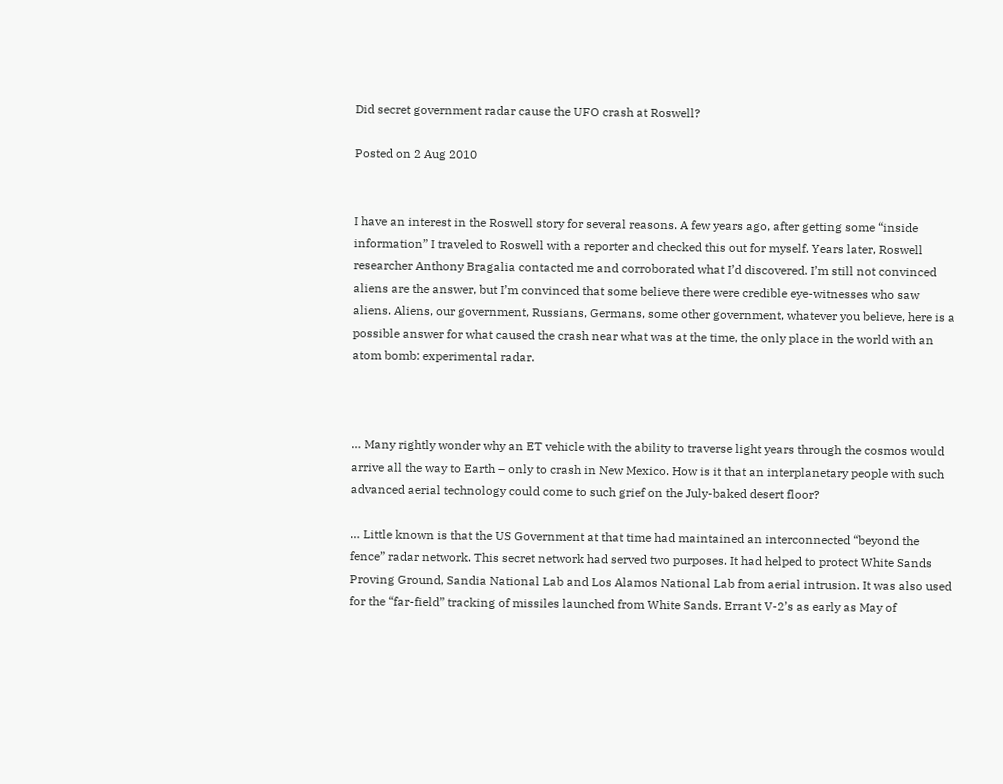Did secret government radar cause the UFO crash at Roswell?

Posted on 2 Aug 2010


I have an interest in the Roswell story for several reasons. A few years ago, after getting some “inside information” I traveled to Roswell with a reporter and checked this out for myself. Years later, Roswell researcher Anthony Bragalia contacted me and corroborated what I’d discovered. I’m still not convinced aliens are the answer, but I’m convinced that some believe there were credible eye-witnesses who saw aliens. Aliens, our government, Russians, Germans, some other government, whatever you believe, here is a possible answer for what caused the crash near what was at the time, the only place in the world with an atom bomb: experimental radar.



… Many rightly wonder why an ET vehicle with the ability to traverse light years through the cosmos would arrive all the way to Earth – only to crash in New Mexico. How is it that an interplanetary people with such advanced aerial technology could come to such grief on the July-baked desert floor?

… Little known is that the US Government at that time had maintained an interconnected “beyond the fence” radar network. This secret network had served two purposes. It had helped to protect White Sands Proving Ground, Sandia National Lab and Los Alamos National Lab from aerial intrusion. It was also used for the “far-field” tracking of missiles launched from White Sands. Errant V-2’s as early as May of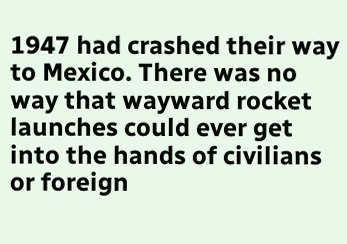1947 had crashed their way to Mexico. There was no way that wayward rocket launches could ever get into the hands of civilians or foreign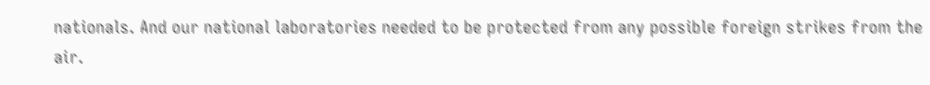nationals. And our national laboratories needed to be protected from any possible foreign strikes from the air.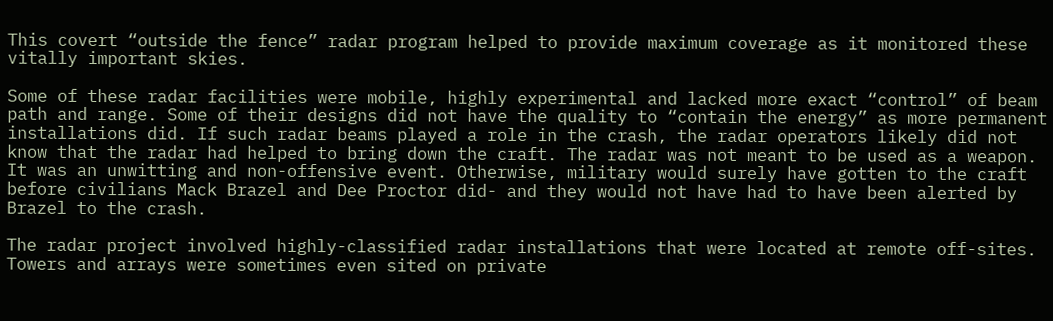This covert “outside the fence” radar program helped to provide maximum coverage as it monitored these vitally important skies.

Some of these radar facilities were mobile, highly experimental and lacked more exact “control” of beam path and range. Some of their designs did not have the quality to “contain the energy” as more permanent installations did. If such radar beams played a role in the crash, the radar operators likely did not know that the radar had helped to bring down the craft. The radar was not meant to be used as a weapon. It was an unwitting and non-offensive event. Otherwise, military would surely have gotten to the craft before civilians Mack Brazel and Dee Proctor did- and they would not have had to have been alerted by Brazel to the crash.

The radar project involved highly-classified radar installations that were located at remote off-sites. Towers and arrays were sometimes even sited on private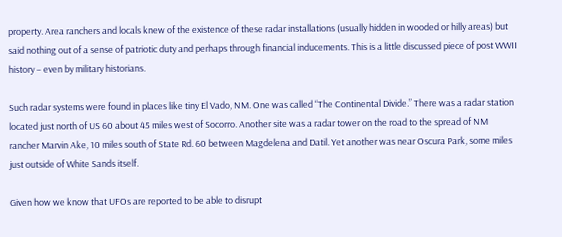property. Area ranchers and locals knew of the existence of these radar installations (usually hidden in wooded or hilly areas) but said nothing out of a sense of patriotic duty and perhaps through financial inducements. This is a little discussed piece of post WWII history – even by military historians.

Such radar systems were found in places like tiny El Vado, NM. One was called “The Continental Divide.” There was a radar station located just north of US 60 about 45 miles west of Socorro. Another site was a radar tower on the road to the spread of NM rancher Marvin Ake, 10 miles south of State Rd. 60 between Magdelena and Datil. Yet another was near Oscura Park, some miles just outside of White Sands itself.

Given how we know that UFOs are reported to be able to disrupt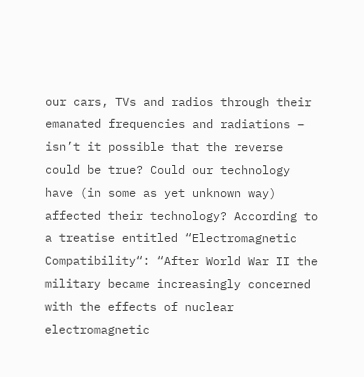our cars, TVs and radios through their emanated frequencies and radiations – isn’t it possible that the reverse could be true? Could our technology have (in some as yet unknown way) affected their technology? According to a treatise entitled “Electromagnetic Compatibility“: “After World War II the military became increasingly concerned with the effects of nuclear electromagnetic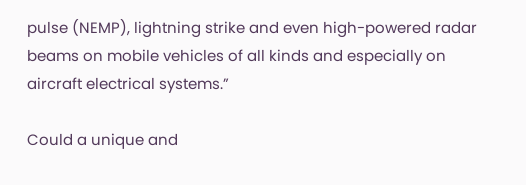pulse (NEMP), lightning strike and even high-powered radar beams on mobile vehicles of all kinds and especially on aircraft electrical systems.”

Could a unique and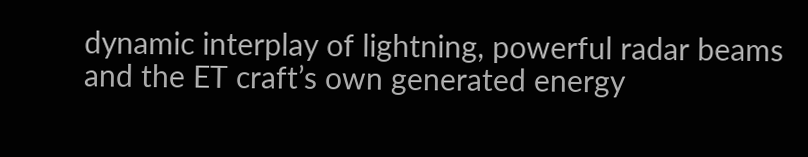dynamic interplay of lightning, powerful radar beams and the ET craft’s own generated energy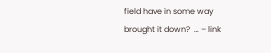field have in some way brought it down?  … – link